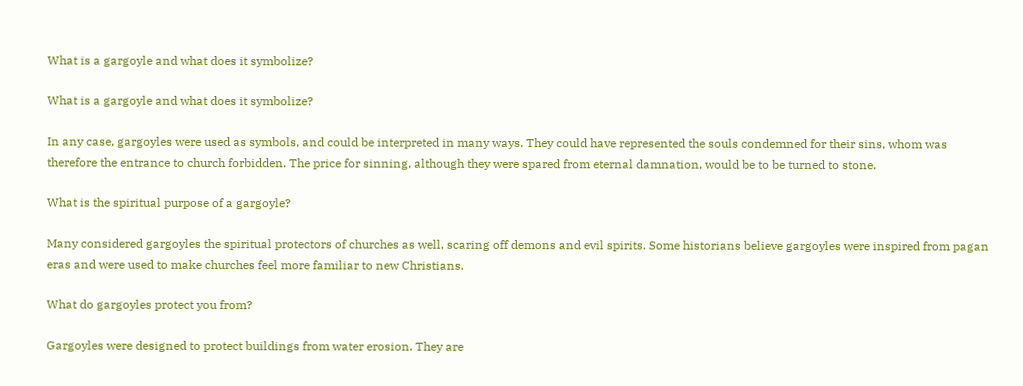What is a gargoyle and what does it symbolize?

What is a gargoyle and what does it symbolize?

In any case, gargoyles were used as symbols, and could be interpreted in many ways. They could have represented the souls condemned for their sins, whom was therefore the entrance to church forbidden. The price for sinning, although they were spared from eternal damnation, would be to be turned to stone.

What is the spiritual purpose of a gargoyle?

Many considered gargoyles the spiritual protectors of churches as well, scaring off demons and evil spirits. Some historians believe gargoyles were inspired from pagan eras and were used to make churches feel more familiar to new Christians.

What do gargoyles protect you from?

Gargoyles were designed to protect buildings from water erosion. They are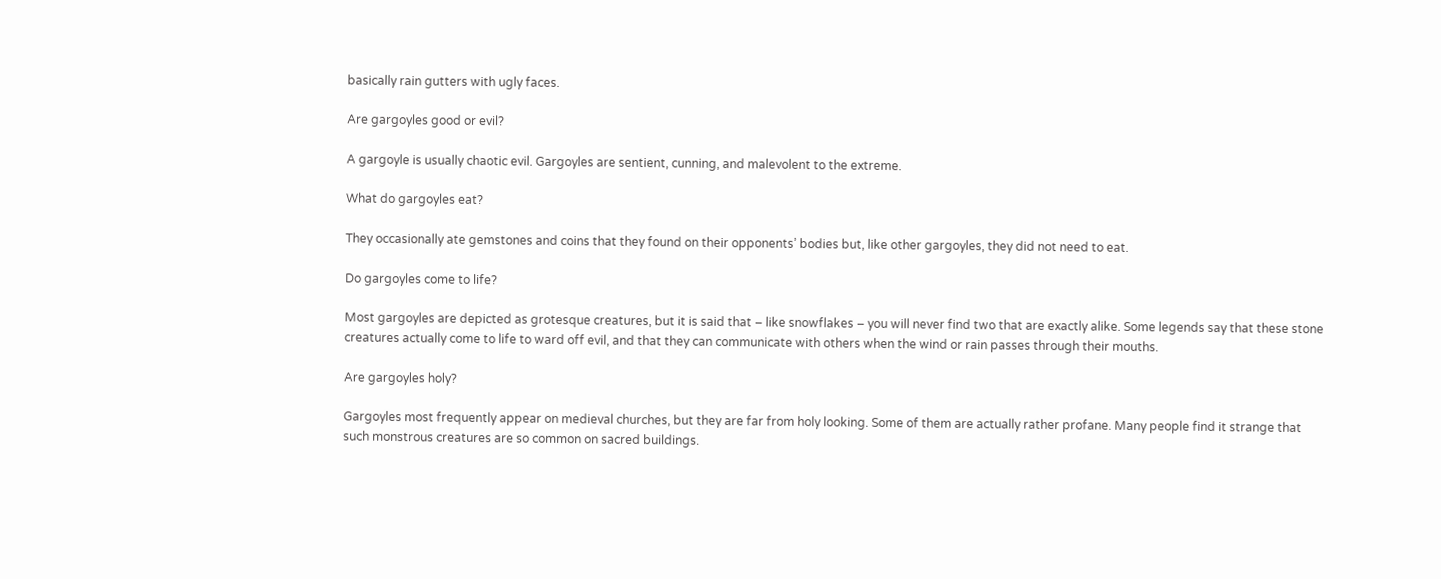basically rain gutters with ugly faces.

Are gargoyles good or evil?

A gargoyle is usually chaotic evil. Gargoyles are sentient, cunning, and malevolent to the extreme.

What do gargoyles eat?

They occasionally ate gemstones and coins that they found on their opponents’ bodies but, like other gargoyles, they did not need to eat.

Do gargoyles come to life?

Most gargoyles are depicted as grotesque creatures, but it is said that – like snowflakes – you will never find two that are exactly alike. Some legends say that these stone creatures actually come to life to ward off evil, and that they can communicate with others when the wind or rain passes through their mouths.

Are gargoyles holy?

Gargoyles most frequently appear on medieval churches, but they are far from holy looking. Some of them are actually rather profane. Many people find it strange that such monstrous creatures are so common on sacred buildings.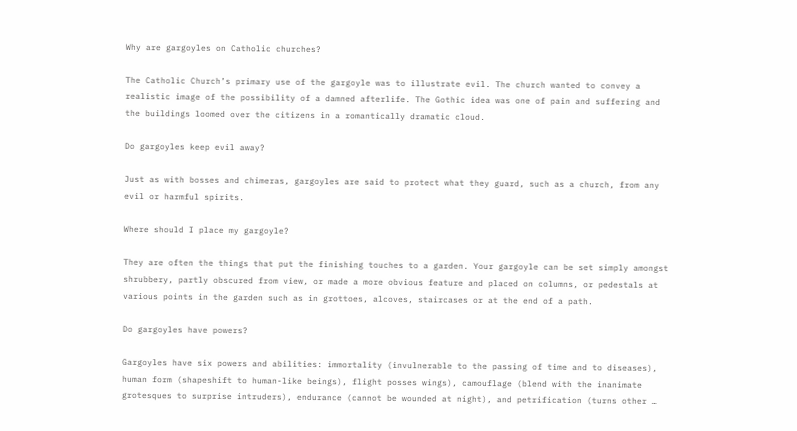Why are gargoyles on Catholic churches?

The Catholic Church’s primary use of the gargoyle was to illustrate evil. The church wanted to convey a realistic image of the possibility of a damned afterlife. The Gothic idea was one of pain and suffering and the buildings loomed over the citizens in a romantically dramatic cloud.

Do gargoyles keep evil away?

Just as with bosses and chimeras, gargoyles are said to protect what they guard, such as a church, from any evil or harmful spirits.

Where should I place my gargoyle?

They are often the things that put the finishing touches to a garden. Your gargoyle can be set simply amongst shrubbery, partly obscured from view, or made a more obvious feature and placed on columns, or pedestals at various points in the garden such as in grottoes, alcoves, staircases or at the end of a path.

Do gargoyles have powers?

Gargoyles have six powers and abilities: immortality (invulnerable to the passing of time and to diseases), human form (shapeshift to human-like beings), flight posses wings), camouflage (blend with the inanimate grotesques to surprise intruders), endurance (cannot be wounded at night), and petrification (turns other …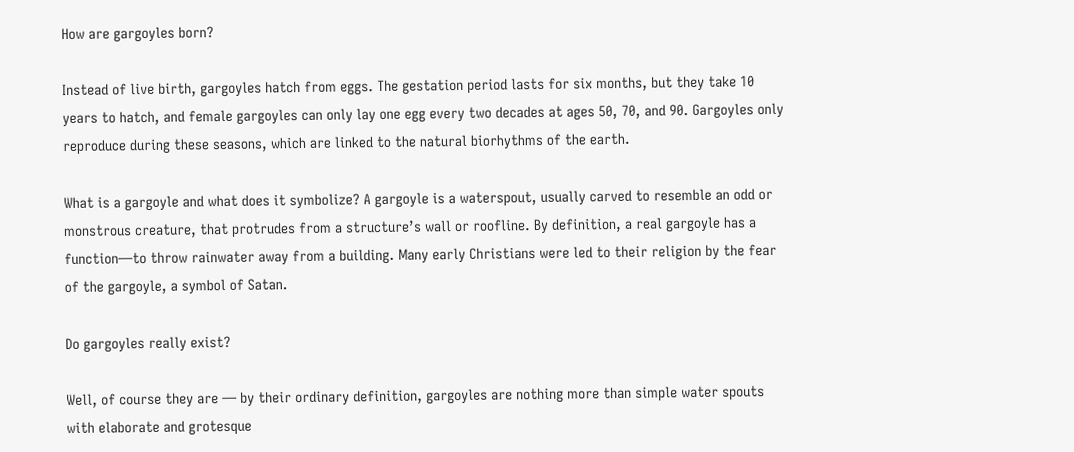How are gargoyles born?

Instead of live birth, gargoyles hatch from eggs. The gestation period lasts for six months, but they take 10 years to hatch, and female gargoyles can only lay one egg every two decades at ages 50, 70, and 90. Gargoyles only reproduce during these seasons, which are linked to the natural biorhythms of the earth.

What is a gargoyle and what does it symbolize? A gargoyle is a waterspout, usually carved to resemble an odd or monstrous creature, that protrudes from a structure’s wall or roofline. By definition, a real gargoyle has a function—to throw rainwater away from a building. Many early Christians were led to their religion by the fear of the gargoyle, a symbol of Satan.

Do gargoyles really exist?

Well, of course they are — by their ordinary definition, gargoyles are nothing more than simple water spouts with elaborate and grotesque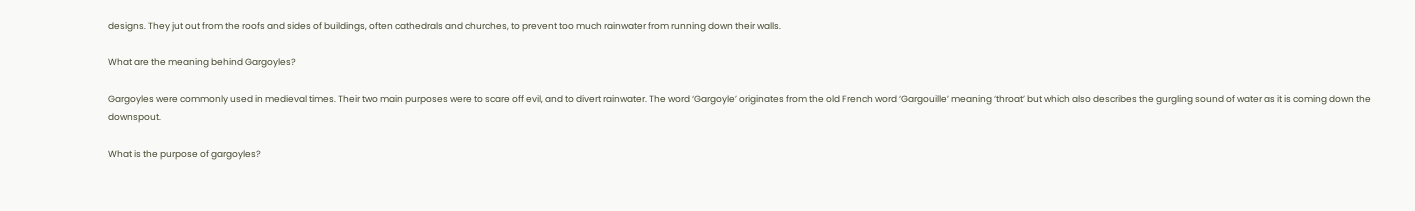designs. They jut out from the roofs and sides of buildings, often cathedrals and churches, to prevent too much rainwater from running down their walls.

What are the meaning behind Gargoyles?

Gargoyles were commonly used in medieval times. Their two main purposes were to scare off evil, and to divert rainwater. The word ‘Gargoyle’ originates from the old French word ‘Gargouille’ meaning ‘throat’ but which also describes the gurgling sound of water as it is coming down the downspout.

What is the purpose of gargoyles?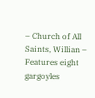– Church of All Saints, Willian – Features eight gargoyles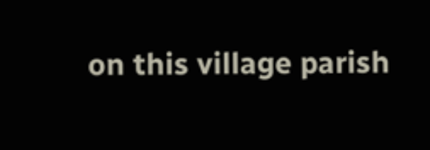on this village parish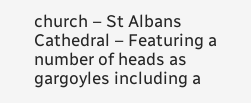church – St Albans Cathedral – Featuring a number of heads as gargoyles including a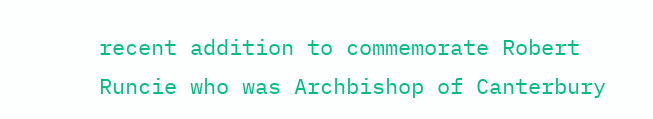recent addition to commemorate Robert Runcie who was Archbishop of Canterbury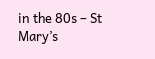in the 80s – St Mary’s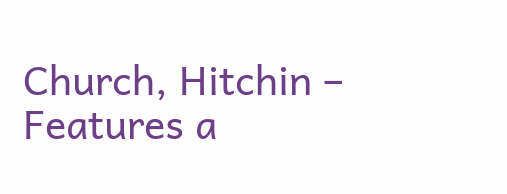Church, Hitchin – Features a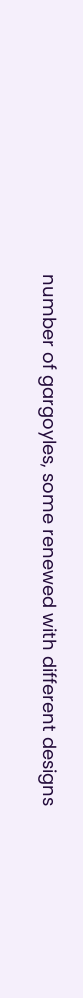number of gargoyles, some renewed with different designs